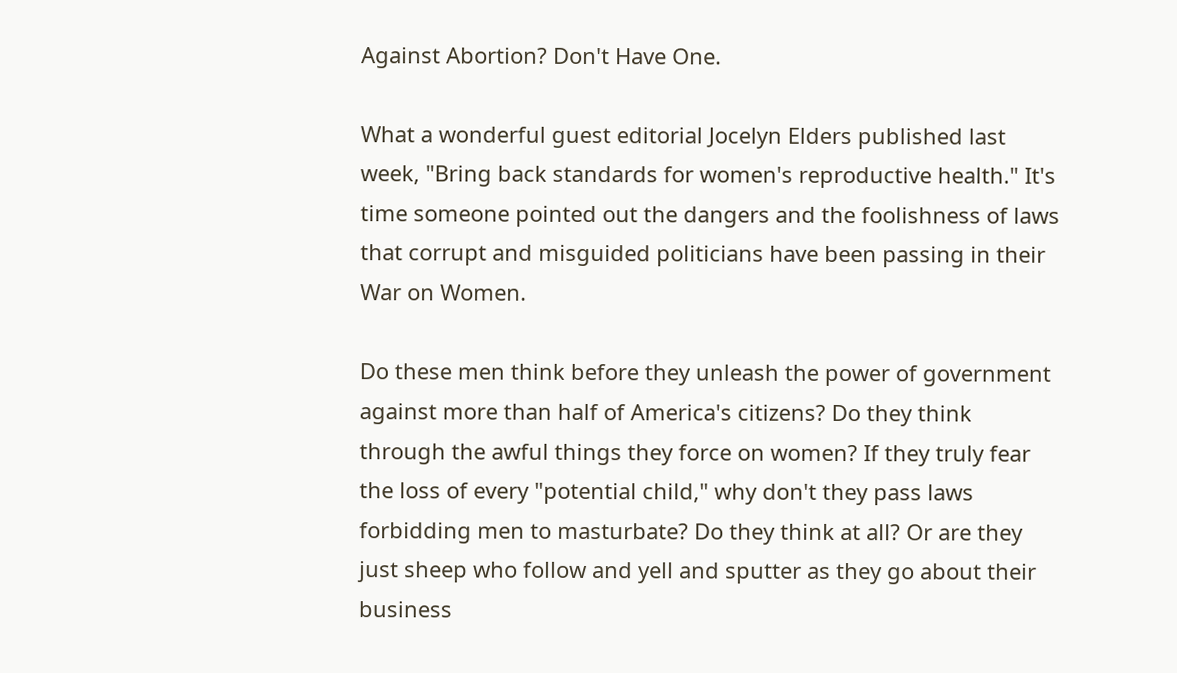Against Abortion? Don't Have One.

What a wonderful guest editorial Jocelyn Elders published last week, "Bring back standards for women's reproductive health." It's time someone pointed out the dangers and the foolishness of laws that corrupt and misguided politicians have been passing in their War on Women.

Do these men think before they unleash the power of government against more than half of America's citizens? Do they think through the awful things they force on women? If they truly fear the loss of every "potential child," why don't they pass laws forbidding men to masturbate? Do they think at all? Or are they just sheep who follow and yell and sputter as they go about their business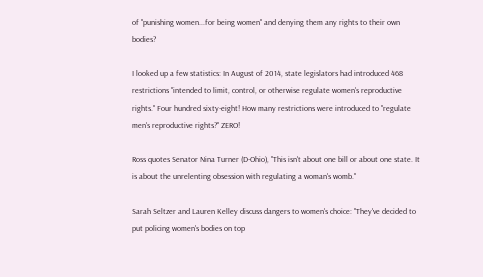of "punishing women...for being women" and denying them any rights to their own bodies?

I looked up a few statistics: In August of 2014, state legislators had introduced 468 restrictions "intended to limit, control, or otherwise regulate women's reproductive rights." Four hundred sixty-eight! How many restrictions were introduced to "regulate men's reproductive rights?" ZERO!

Ross quotes Senator Nina Turner (D-Ohio), "This isn't about one bill or about one state. It is about the unrelenting obsession with regulating a woman's womb."

Sarah Seltzer and Lauren Kelley discuss dangers to women's choice: "They've decided to put policing women's bodies on top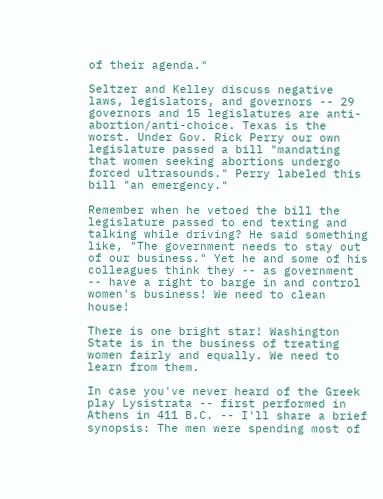of their agenda."

Seltzer and Kelley discuss negative laws, legislators, and governors -- 29 governors and 15 legislatures are anti-abortion/anti-choice. Texas is the worst. Under Gov. Rick Perry our own legislature passed a bill "mandating that women seeking abortions undergo forced ultrasounds." Perry labeled this bill "an emergency."

Remember when he vetoed the bill the legislature passed to end texting and talking while driving? He said something like, "The government needs to stay out of our business." Yet he and some of his colleagues think they -- as government -- have a right to barge in and control women's business! We need to clean house!

There is one bright star! Washington State is in the business of treating women fairly and equally. We need to learn from them.

In case you've never heard of the Greek play Lysistrata -- first performed in Athens in 411 B.C. -- I'll share a brief synopsis: The men were spending most of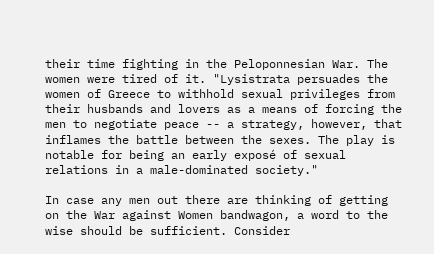their time fighting in the Peloponnesian War. The women were tired of it. "Lysistrata persuades the women of Greece to withhold sexual privileges from their husbands and lovers as a means of forcing the men to negotiate peace -- a strategy, however, that inflames the battle between the sexes. The play is notable for being an early exposé of sexual relations in a male-dominated society."

In case any men out there are thinking of getting on the War against Women bandwagon, a word to the wise should be sufficient. Consider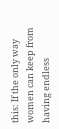this: If the only way women can keep from having endless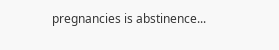pregnancies is abstinence...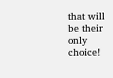that will be their only choice!